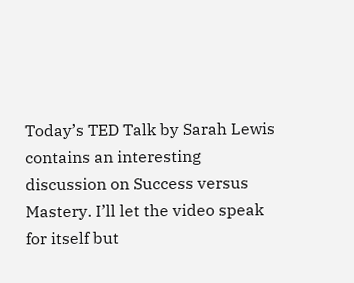Today’s TED Talk by Sarah Lewis contains an interesting discussion on Success versus Mastery. I’ll let the video speak for itself but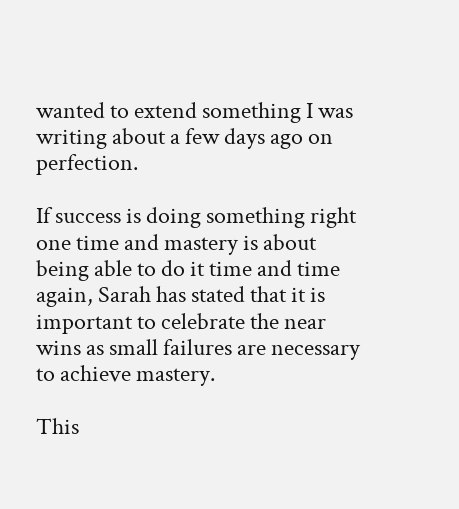wanted to extend something I was writing about a few days ago on perfection.

If success is doing something right one time and mastery is about being able to do it time and time again, Sarah has stated that it is important to celebrate the near wins as small failures are necessary to achieve mastery.

This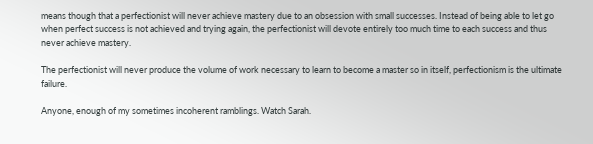means though that a perfectionist will never achieve mastery due to an obsession with small successes. Instead of being able to let go when perfect success is not achieved and trying again, the perfectionist will devote entirely too much time to each success and thus never achieve mastery.

The perfectionist will never produce the volume of work necessary to learn to become a master so in itself, perfectionism is the ultimate failure.

Anyone, enough of my sometimes incoherent ramblings. Watch Sarah.